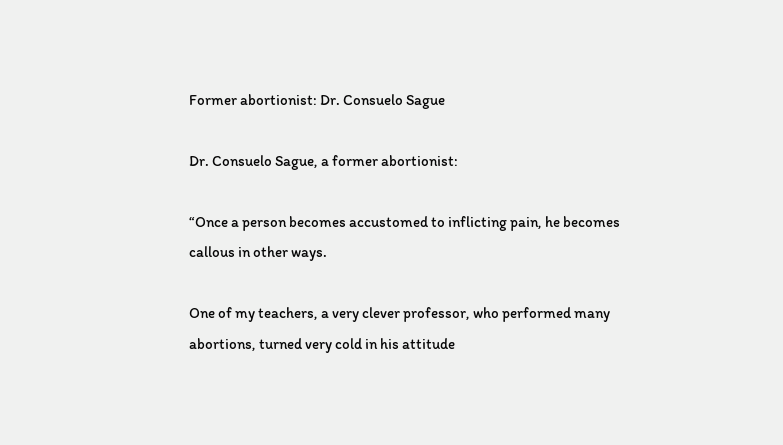Former abortionist: Dr. Consuelo Sague

Dr. Consuelo Sague, a former abortionist:

“Once a person becomes accustomed to inflicting pain, he becomes callous in other ways.

One of my teachers, a very clever professor, who performed many abortions, turned very cold in his attitude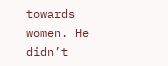towards women. He didn’t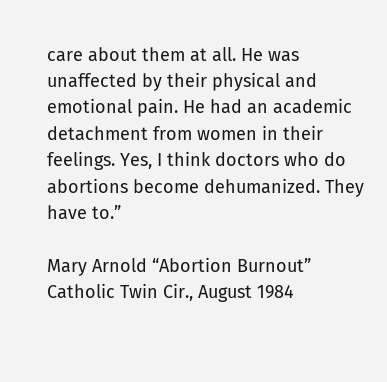care about them at all. He was unaffected by their physical and emotional pain. He had an academic detachment from women in their feelings. Yes, I think doctors who do abortions become dehumanized. They have to.”

Mary Arnold “Abortion Burnout” Catholic Twin Cir., August 1984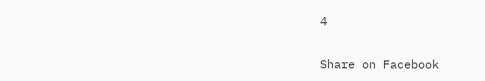4

Share on Facebook